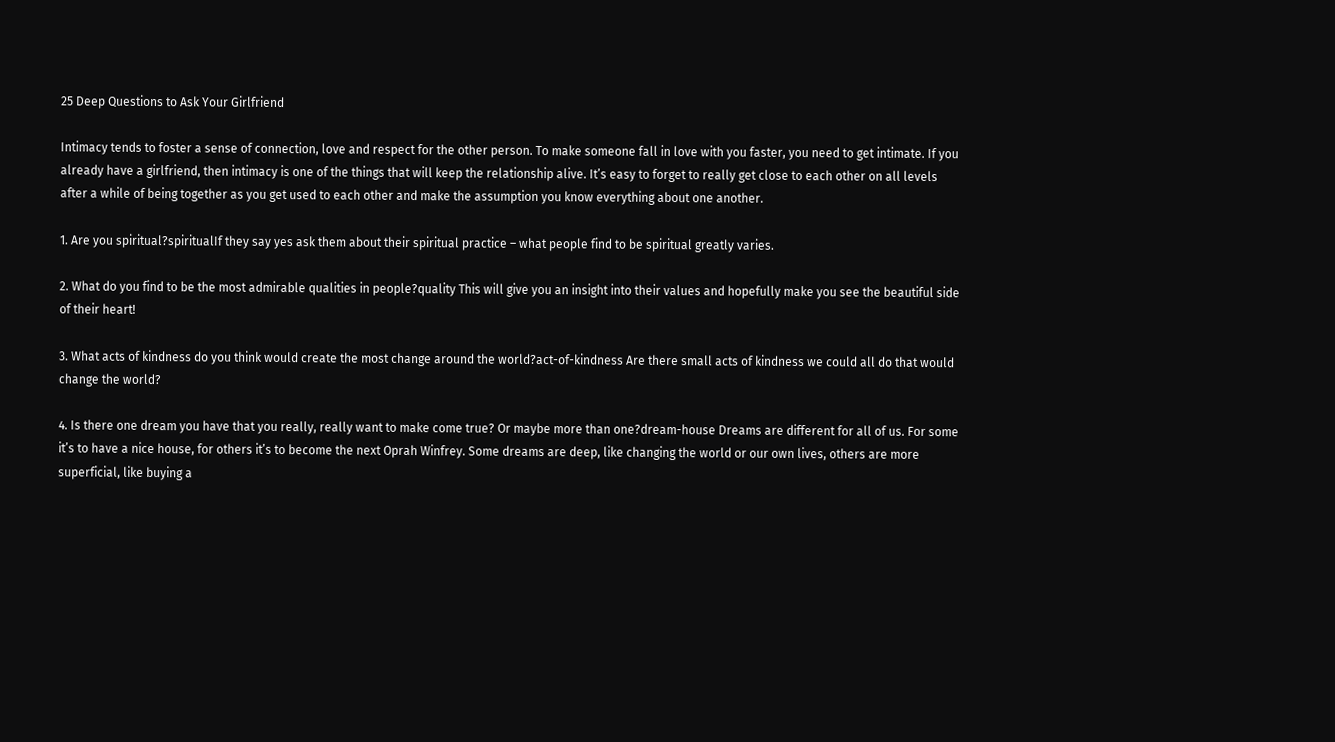25 Deep Questions to Ask Your Girlfriend

Intimacy tends to foster a sense of connection, love and respect for the other person. To make someone fall in love with you faster, you need to get intimate. If you already have a girlfriend, then intimacy is one of the things that will keep the relationship alive. It’s easy to forget to really get close to each other on all levels after a while of being together as you get used to each other and make the assumption you know everything about one another.

1. Are you spiritual?spiritualIf they say yes ask them about their spiritual practice – what people find to be spiritual greatly varies.

2. What do you find to be the most admirable qualities in people?quality This will give you an insight into their values and hopefully make you see the beautiful side of their heart!

3. What acts of kindness do you think would create the most change around the world?act-of-kindness Are there small acts of kindness we could all do that would change the world?

4. Is there one dream you have that you really, really want to make come true? Or maybe more than one?dream-house Dreams are different for all of us. For some it’s to have a nice house, for others it’s to become the next Oprah Winfrey. Some dreams are deep, like changing the world or our own lives, others are more superficial, like buying a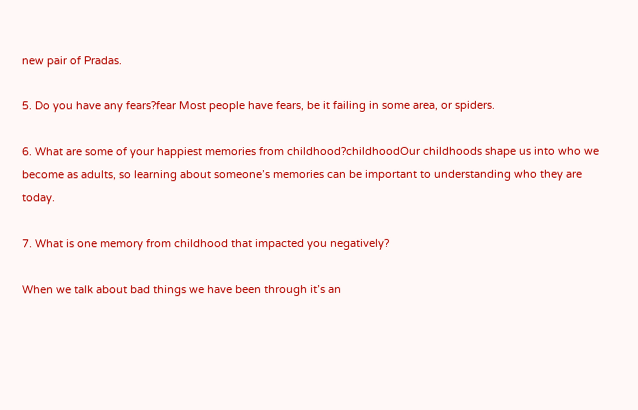new pair of Pradas.

5. Do you have any fears?fear Most people have fears, be it failing in some area, or spiders.

6. What are some of your happiest memories from childhood?childhoodOur childhoods shape us into who we become as adults, so learning about someone’s memories can be important to understanding who they are today.

7. What is one memory from childhood that impacted you negatively?

When we talk about bad things we have been through it’s an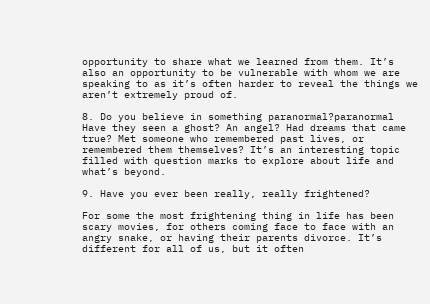opportunity to share what we learned from them. It’s also an opportunity to be vulnerable with whom we are speaking to as it’s often harder to reveal the things we aren’t extremely proud of.

8. Do you believe in something paranormal?paranormal Have they seen a ghost? An angel? Had dreams that came true? Met someone who remembered past lives, or remembered them themselves? It’s an interesting topic filled with question marks to explore about life and what’s beyond.

9. Have you ever been really, really frightened?

For some the most frightening thing in life has been scary movies, for others coming face to face with an angry snake, or having their parents divorce. It’s different for all of us, but it often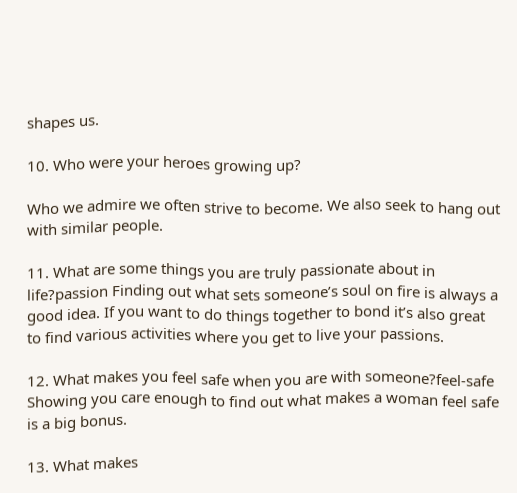shapes us.

10. Who were your heroes growing up?

Who we admire we often strive to become. We also seek to hang out with similar people.

11. What are some things you are truly passionate about in life?passion Finding out what sets someone’s soul on fire is always a good idea. If you want to do things together to bond it’s also great to find various activities where you get to live your passions.

12. What makes you feel safe when you are with someone?feel-safe Showing you care enough to find out what makes a woman feel safe is a big bonus.

13. What makes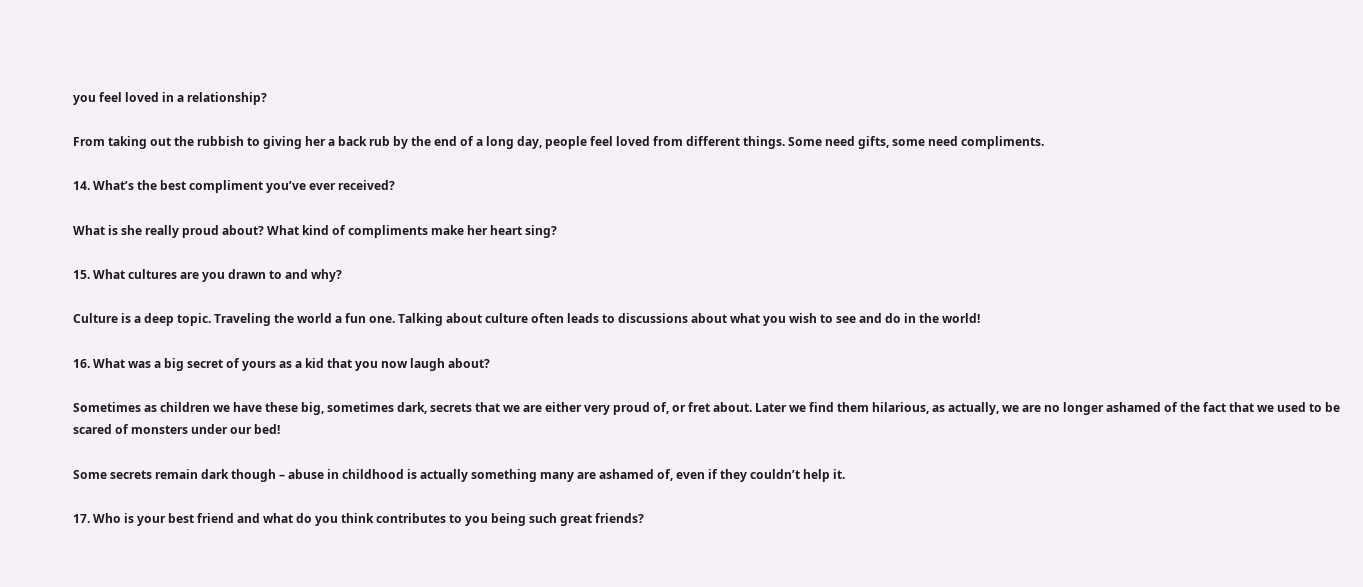you feel loved in a relationship?

From taking out the rubbish to giving her a back rub by the end of a long day, people feel loved from different things. Some need gifts, some need compliments.

14. What’s the best compliment you’ve ever received?

What is she really proud about? What kind of compliments make her heart sing?

15. What cultures are you drawn to and why?

Culture is a deep topic. Traveling the world a fun one. Talking about culture often leads to discussions about what you wish to see and do in the world!

16. What was a big secret of yours as a kid that you now laugh about?

Sometimes as children we have these big, sometimes dark, secrets that we are either very proud of, or fret about. Later we find them hilarious, as actually, we are no longer ashamed of the fact that we used to be scared of monsters under our bed!

Some secrets remain dark though – abuse in childhood is actually something many are ashamed of, even if they couldn’t help it.

17. Who is your best friend and what do you think contributes to you being such great friends?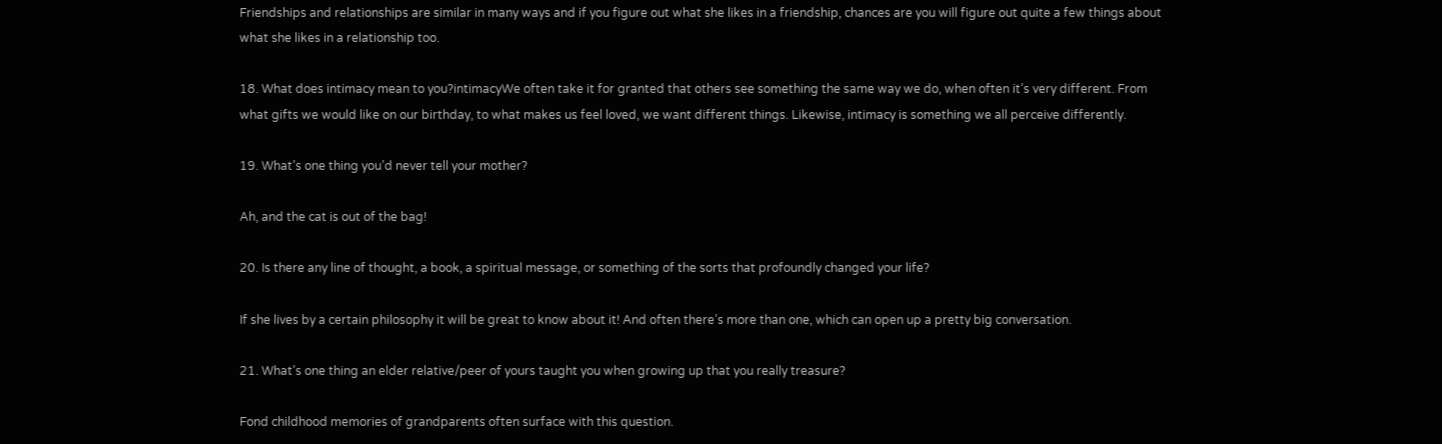Friendships and relationships are similar in many ways and if you figure out what she likes in a friendship, chances are you will figure out quite a few things about what she likes in a relationship too.

18. What does intimacy mean to you?intimacyWe often take it for granted that others see something the same way we do, when often it’s very different. From what gifts we would like on our birthday, to what makes us feel loved, we want different things. Likewise, intimacy is something we all perceive differently.

19. What’s one thing you’d never tell your mother?

Ah, and the cat is out of the bag!

20. Is there any line of thought, a book, a spiritual message, or something of the sorts that profoundly changed your life?

If she lives by a certain philosophy it will be great to know about it! And often there’s more than one, which can open up a pretty big conversation.

21. What’s one thing an elder relative/peer of yours taught you when growing up that you really treasure?

Fond childhood memories of grandparents often surface with this question.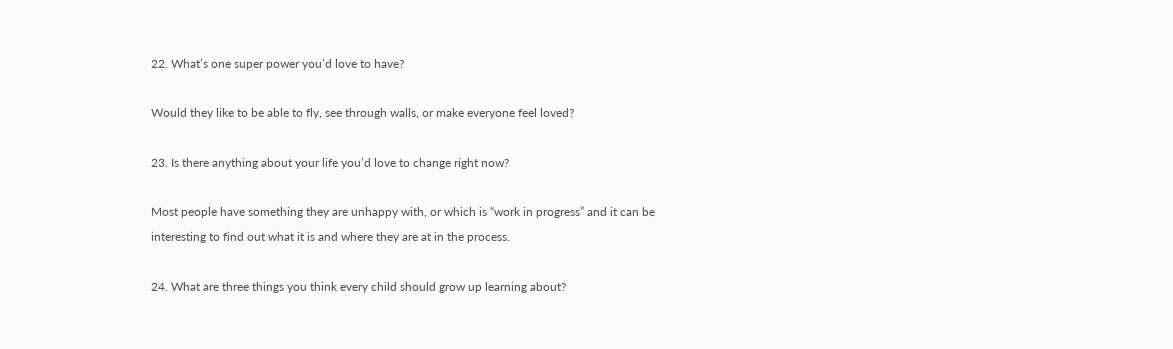22. What’s one super power you’d love to have?

Would they like to be able to fly, see through walls, or make everyone feel loved?

23. Is there anything about your life you’d love to change right now?

Most people have something they are unhappy with, or which is “work in progress” and it can be interesting to find out what it is and where they are at in the process.

24. What are three things you think every child should grow up learning about?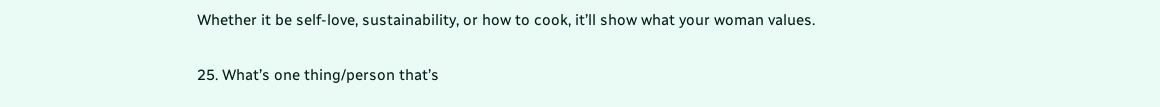Whether it be self-love, sustainability, or how to cook, it’ll show what your woman values.

25. What’s one thing/person that’s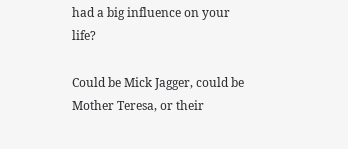had a big influence on your life?

Could be Mick Jagger, could be Mother Teresa, or their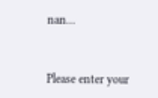nan…


Please enter your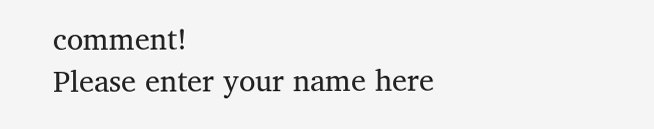comment!
Please enter your name here